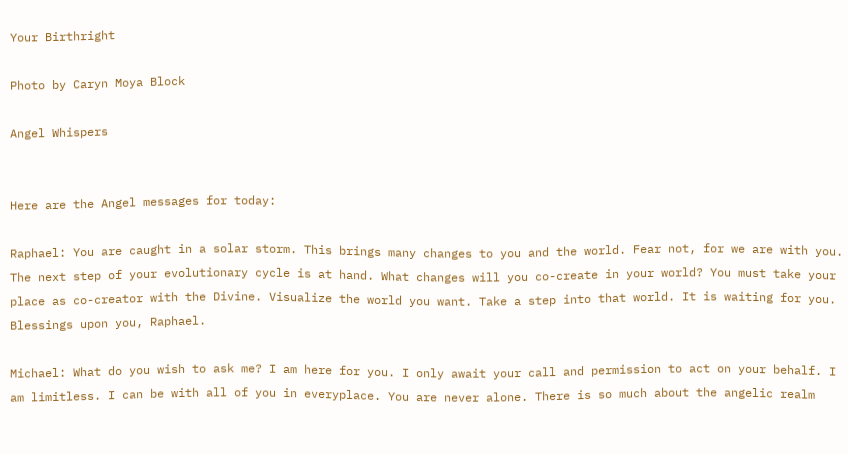Your Birthright

Photo by Caryn Moya Block

Angel Whispers


Here are the Angel messages for today:

Raphael: You are caught in a solar storm. This brings many changes to you and the world. Fear not, for we are with you. The next step of your evolutionary cycle is at hand. What changes will you co-create in your world? You must take your place as co-creator with the Divine. Visualize the world you want. Take a step into that world. It is waiting for you. Blessings upon you, Raphael.

Michael: What do you wish to ask me? I am here for you. I only await your call and permission to act on your behalf. I am limitless. I can be with all of you in everyplace. You are never alone. There is so much about the angelic realm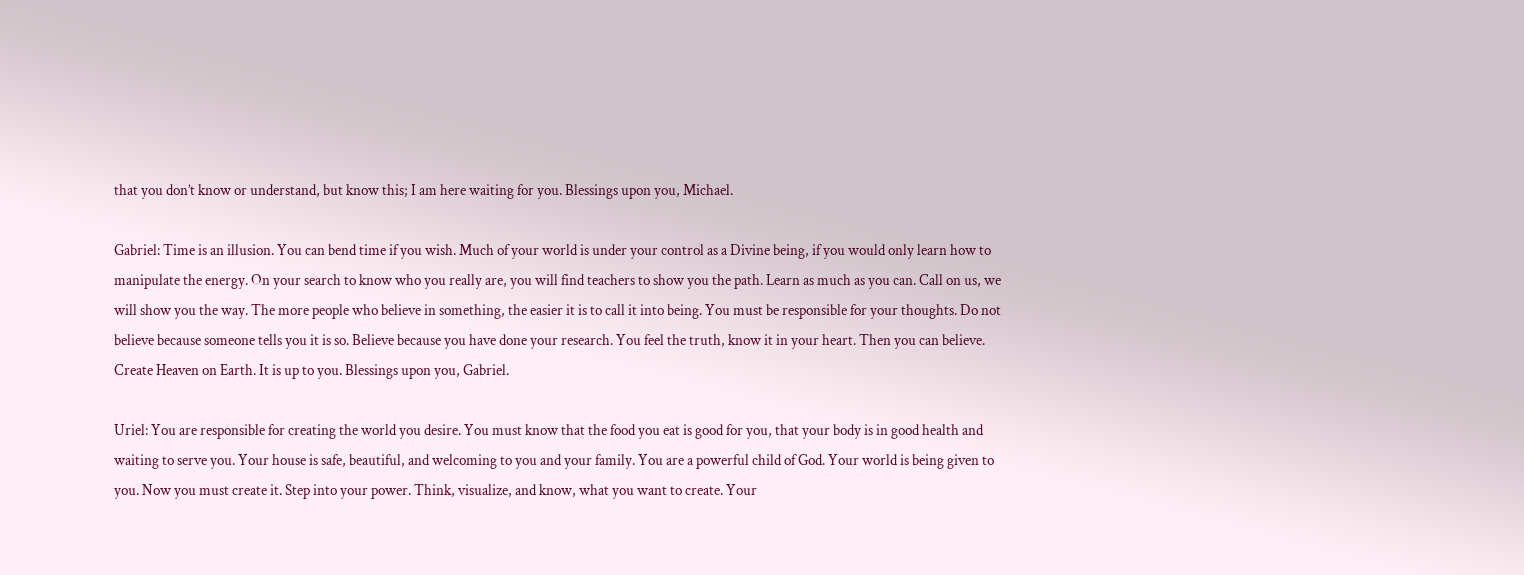that you don’t know or understand, but know this; I am here waiting for you. Blessings upon you, Michael.

Gabriel: Time is an illusion. You can bend time if you wish. Much of your world is under your control as a Divine being, if you would only learn how to manipulate the energy. On your search to know who you really are, you will find teachers to show you the path. Learn as much as you can. Call on us, we will show you the way. The more people who believe in something, the easier it is to call it into being. You must be responsible for your thoughts. Do not believe because someone tells you it is so. Believe because you have done your research. You feel the truth, know it in your heart. Then you can believe. Create Heaven on Earth. It is up to you. Blessings upon you, Gabriel.

Uriel: You are responsible for creating the world you desire. You must know that the food you eat is good for you, that your body is in good health and waiting to serve you. Your house is safe, beautiful, and welcoming to you and your family. You are a powerful child of God. Your world is being given to you. Now you must create it. Step into your power. Think, visualize, and know, what you want to create. Your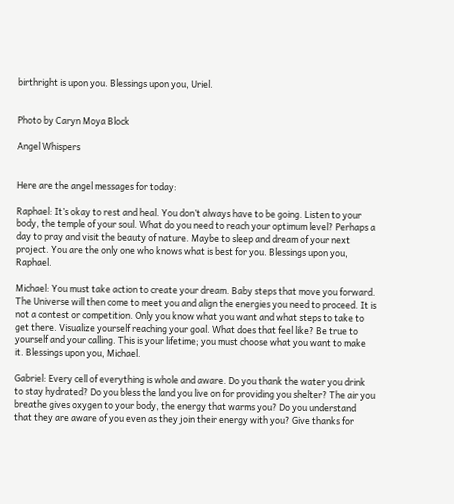birthright is upon you. Blessings upon you, Uriel.


Photo by Caryn Moya Block

Angel Whispers


Here are the angel messages for today:

Raphael: It’s okay to rest and heal. You don’t always have to be going. Listen to your body, the temple of your soul. What do you need to reach your optimum level? Perhaps a day to pray and visit the beauty of nature. Maybe to sleep and dream of your next project. You are the only one who knows what is best for you. Blessings upon you, Raphael.

Michael: You must take action to create your dream. Baby steps that move you forward. The Universe will then come to meet you and align the energies you need to proceed. It is not a contest or competition. Only you know what you want and what steps to take to get there. Visualize yourself reaching your goal. What does that feel like? Be true to yourself and your calling. This is your lifetime; you must choose what you want to make it. Blessings upon you, Michael.

Gabriel: Every cell of everything is whole and aware. Do you thank the water you drink to stay hydrated? Do you bless the land you live on for providing you shelter? The air you breathe gives oxygen to your body, the energy that warms you? Do you understand that they are aware of you even as they join their energy with you? Give thanks for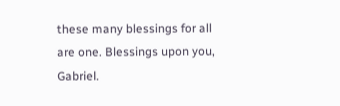these many blessings for all are one. Blessings upon you, Gabriel.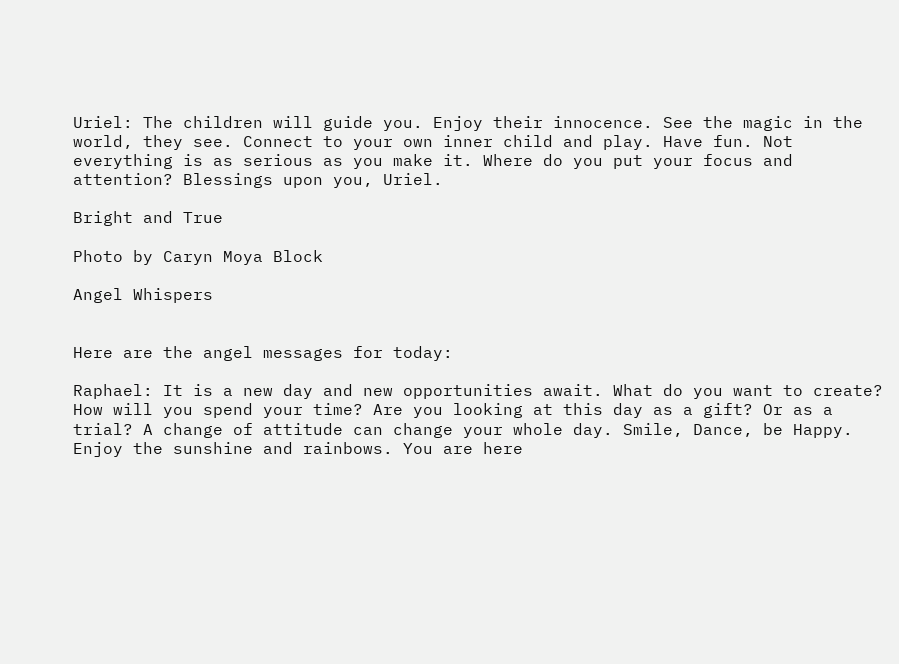Uriel: The children will guide you. Enjoy their innocence. See the magic in the world, they see. Connect to your own inner child and play. Have fun. Not everything is as serious as you make it. Where do you put your focus and attention? Blessings upon you, Uriel.

Bright and True

Photo by Caryn Moya Block

Angel Whispers


Here are the angel messages for today:

Raphael: It is a new day and new opportunities await. What do you want to create? How will you spend your time? Are you looking at this day as a gift? Or as a trial? A change of attitude can change your whole day. Smile, Dance, be Happy. Enjoy the sunshine and rainbows. You are here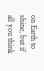on Earth to shine, but if all you think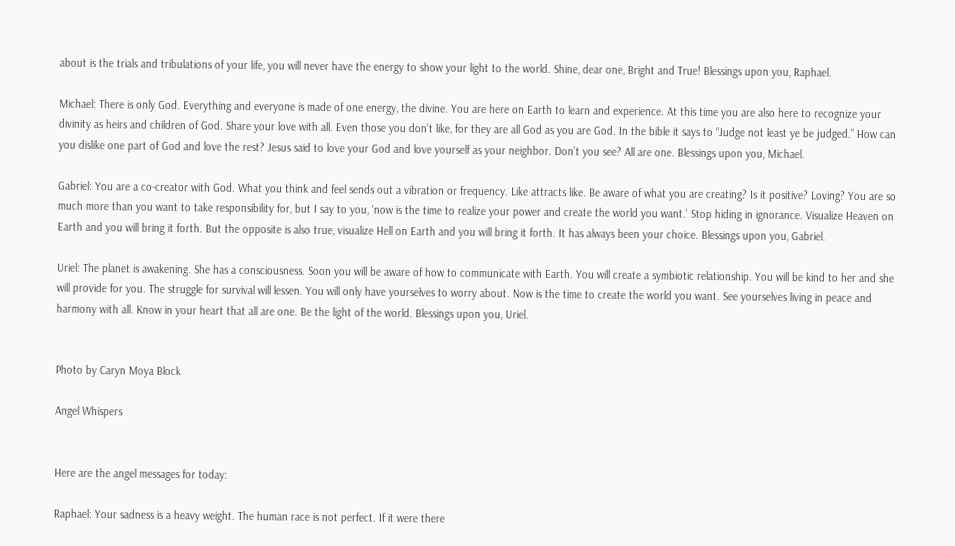about is the trials and tribulations of your life, you will never have the energy to show your light to the world. Shine, dear one, Bright and True! Blessings upon you, Raphael.

Michael: There is only God. Everything and everyone is made of one energy, the divine. You are here on Earth to learn and experience. At this time you are also here to recognize your divinity as heirs and children of God. Share your love with all. Even those you don’t like, for they are all God as you are God. In the bible it says to “Judge not least ye be judged.” How can you dislike one part of God and love the rest? Jesus said to love your God and love yourself as your neighbor. Don’t you see? All are one. Blessings upon you, Michael.

Gabriel: You are a co-creator with God. What you think and feel sends out a vibration or frequency. Like attracts like. Be aware of what you are creating? Is it positive? Loving? You are so much more than you want to take responsibility for, but I say to you, ‘now is the time to realize your power and create the world you want.’ Stop hiding in ignorance. Visualize Heaven on Earth and you will bring it forth. But the opposite is also true, visualize Hell on Earth and you will bring it forth. It has always been your choice. Blessings upon you, Gabriel.

Uriel: The planet is awakening. She has a consciousness. Soon you will be aware of how to communicate with Earth. You will create a symbiotic relationship. You will be kind to her and she will provide for you. The struggle for survival will lessen. You will only have yourselves to worry about. Now is the time to create the world you want. See yourselves living in peace and harmony with all. Know in your heart that all are one. Be the light of the world. Blessings upon you, Uriel.


Photo by Caryn Moya Block

Angel Whispers


Here are the angel messages for today:

Raphael: Your sadness is a heavy weight. The human race is not perfect. If it were there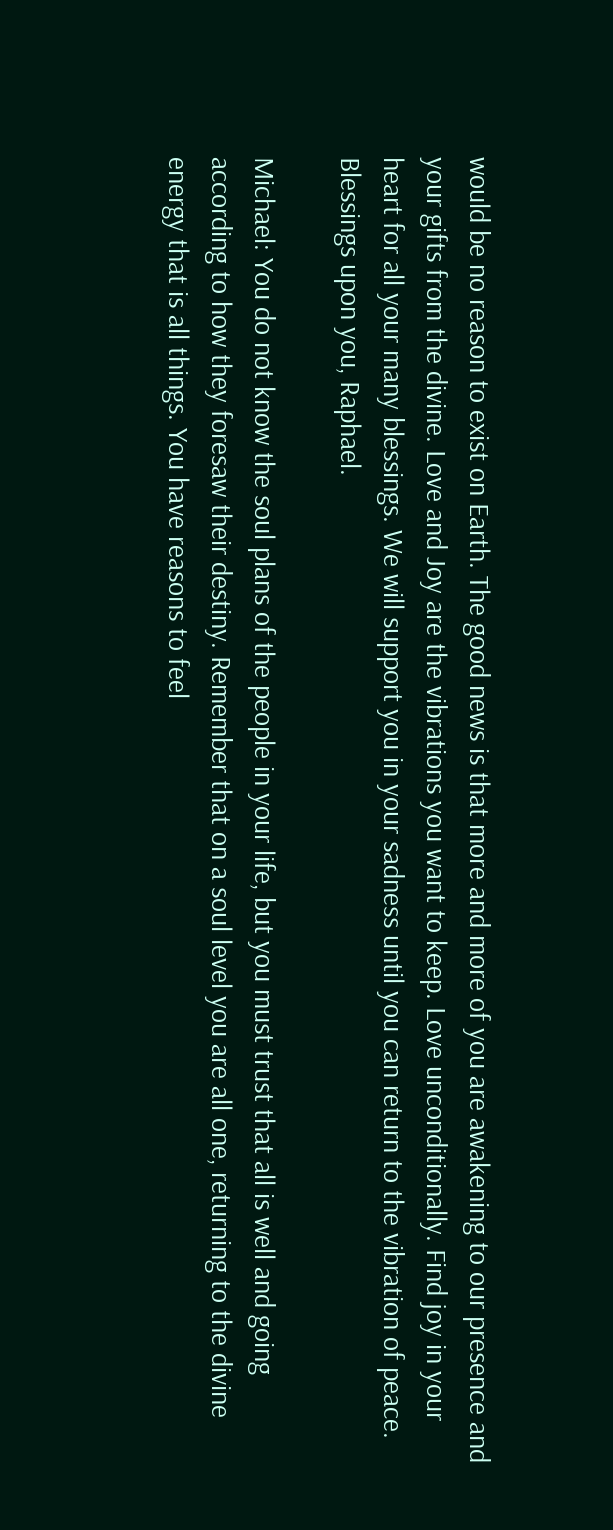would be no reason to exist on Earth. The good news is that more and more of you are awakening to our presence and your gifts from the divine. Love and Joy are the vibrations you want to keep. Love unconditionally. Find joy in your heart for all your many blessings. We will support you in your sadness until you can return to the vibration of peace. Blessings upon you, Raphael.

Michael: You do not know the soul plans of the people in your life, but you must trust that all is well and going according to how they foresaw their destiny. Remember that on a soul level you are all one, returning to the divine energy that is all things. You have reasons to feel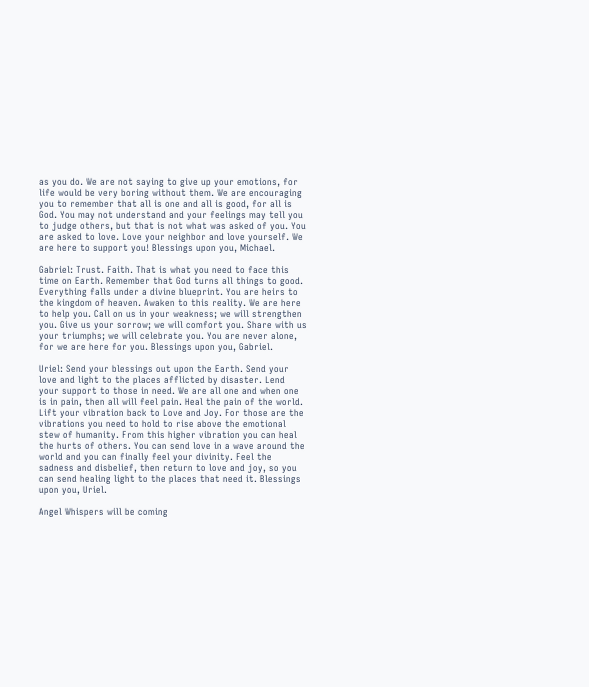as you do. We are not saying to give up your emotions, for life would be very boring without them. We are encouraging you to remember that all is one and all is good, for all is God. You may not understand and your feelings may tell you to judge others, but that is not what was asked of you. You are asked to love. Love your neighbor and love yourself. We are here to support you! Blessings upon you, Michael.

Gabriel: Trust. Faith. That is what you need to face this time on Earth. Remember that God turns all things to good. Everything falls under a divine blueprint. You are heirs to the kingdom of heaven. Awaken to this reality. We are here to help you. Call on us in your weakness; we will strengthen you. Give us your sorrow; we will comfort you. Share with us your triumphs; we will celebrate you. You are never alone, for we are here for you. Blessings upon you, Gabriel.

Uriel: Send your blessings out upon the Earth. Send your love and light to the places afflicted by disaster. Lend your support to those in need. We are all one and when one is in pain, then all will feel pain. Heal the pain of the world. Lift your vibration back to Love and Joy. For those are the vibrations you need to hold to rise above the emotional stew of humanity. From this higher vibration you can heal the hurts of others. You can send love in a wave around the world and you can finally feel your divinity. Feel the sadness and disbelief, then return to love and joy, so you can send healing light to the places that need it. Blessings upon you, Uriel.

Angel Whispers will be coming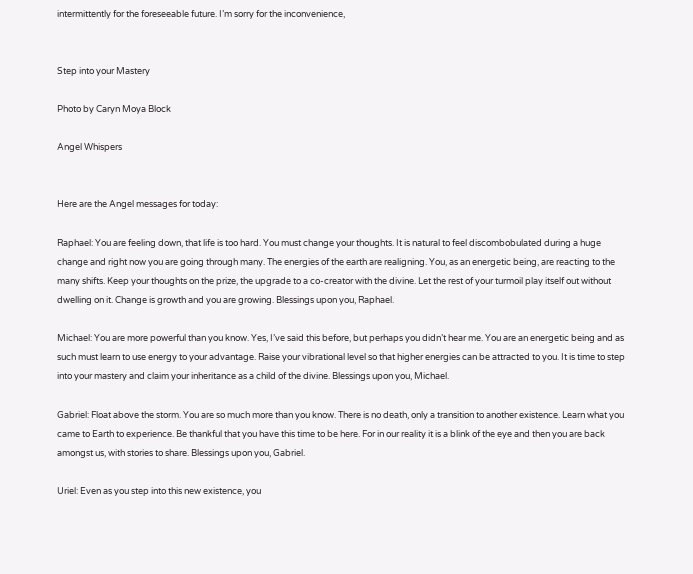intermittently for the foreseeable future. I’m sorry for the inconvenience,


Step into your Mastery

Photo by Caryn Moya Block

Angel Whispers


Here are the Angel messages for today:

Raphael: You are feeling down, that life is too hard. You must change your thoughts. It is natural to feel discombobulated during a huge change and right now you are going through many. The energies of the earth are realigning. You, as an energetic being, are reacting to the many shifts. Keep your thoughts on the prize, the upgrade to a co-creator with the divine. Let the rest of your turmoil play itself out without dwelling on it. Change is growth and you are growing. Blessings upon you, Raphael.

Michael: You are more powerful than you know. Yes, I’ve said this before, but perhaps you didn’t hear me. You are an energetic being and as such must learn to use energy to your advantage. Raise your vibrational level so that higher energies can be attracted to you. It is time to step into your mastery and claim your inheritance as a child of the divine. Blessings upon you, Michael.

Gabriel: Float above the storm. You are so much more than you know. There is no death, only a transition to another existence. Learn what you came to Earth to experience. Be thankful that you have this time to be here. For in our reality it is a blink of the eye and then you are back amongst us, with stories to share. Blessings upon you, Gabriel.

Uriel: Even as you step into this new existence, you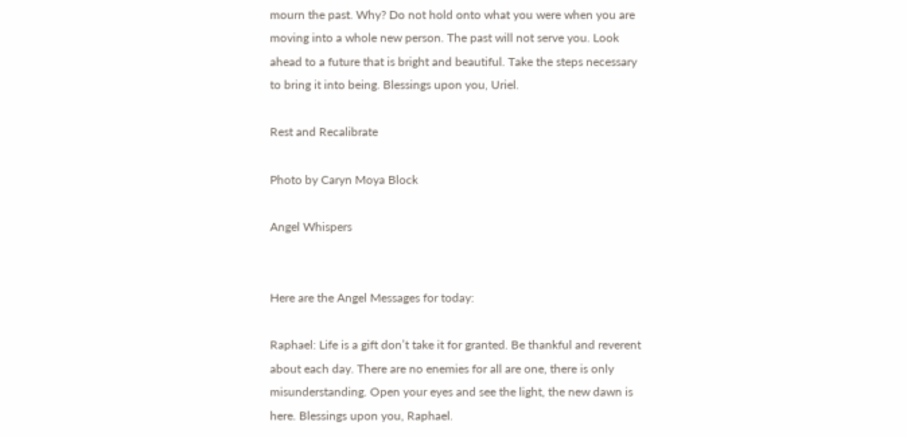mourn the past. Why? Do not hold onto what you were when you are moving into a whole new person. The past will not serve you. Look ahead to a future that is bright and beautiful. Take the steps necessary to bring it into being. Blessings upon you, Uriel.

Rest and Recalibrate

Photo by Caryn Moya Block

Angel Whispers


Here are the Angel Messages for today:

Raphael: Life is a gift don’t take it for granted. Be thankful and reverent about each day. There are no enemies for all are one, there is only misunderstanding. Open your eyes and see the light, the new dawn is here. Blessings upon you, Raphael.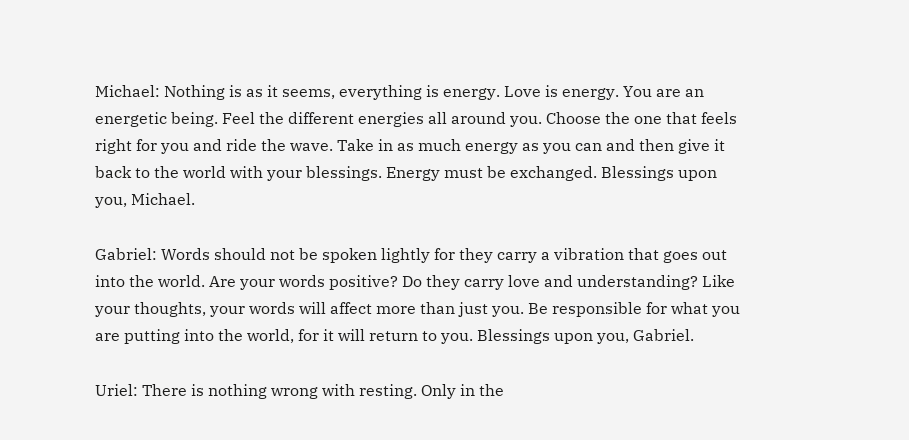Michael: Nothing is as it seems, everything is energy. Love is energy. You are an energetic being. Feel the different energies all around you. Choose the one that feels right for you and ride the wave. Take in as much energy as you can and then give it back to the world with your blessings. Energy must be exchanged. Blessings upon you, Michael.

Gabriel: Words should not be spoken lightly for they carry a vibration that goes out into the world. Are your words positive? Do they carry love and understanding? Like your thoughts, your words will affect more than just you. Be responsible for what you are putting into the world, for it will return to you. Blessings upon you, Gabriel.

Uriel: There is nothing wrong with resting. Only in the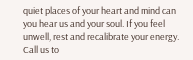quiet places of your heart and mind can you hear us and your soul. If you feel unwell, rest and recalibrate your energy. Call us to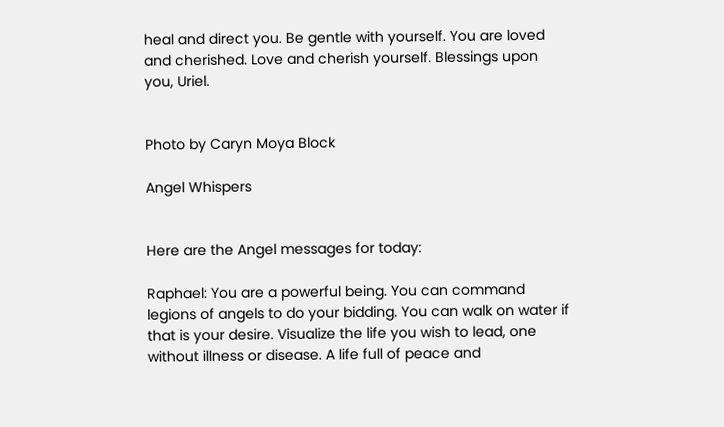heal and direct you. Be gentle with yourself. You are loved and cherished. Love and cherish yourself. Blessings upon you, Uriel.


Photo by Caryn Moya Block

Angel Whispers


Here are the Angel messages for today:

Raphael: You are a powerful being. You can command legions of angels to do your bidding. You can walk on water if that is your desire. Visualize the life you wish to lead, one without illness or disease. A life full of peace and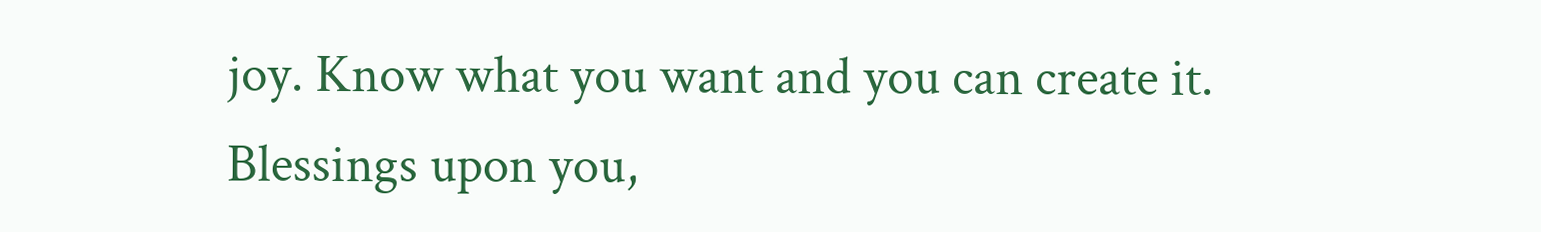joy. Know what you want and you can create it. Blessings upon you,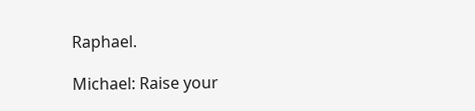Raphael.

Michael: Raise your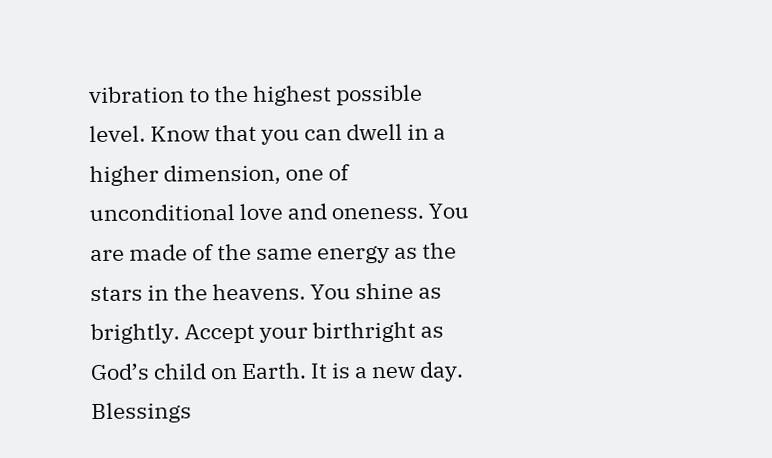vibration to the highest possible level. Know that you can dwell in a higher dimension, one of unconditional love and oneness. You are made of the same energy as the stars in the heavens. You shine as brightly. Accept your birthright as God’s child on Earth. It is a new day. Blessings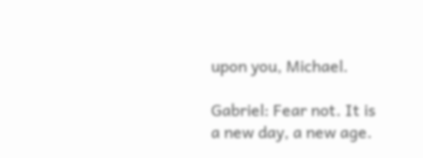upon you, Michael.

Gabriel: Fear not. It is a new day, a new age.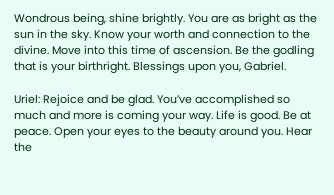Wondrous being, shine brightly. You are as bright as the sun in the sky. Know your worth and connection to the divine. Move into this time of ascension. Be the godling that is your birthright. Blessings upon you, Gabriel.

Uriel: Rejoice and be glad. You’ve accomplished so much and more is coming your way. Life is good. Be at peace. Open your eyes to the beauty around you. Hear the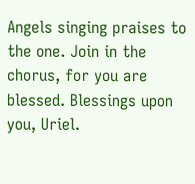Angels singing praises to the one. Join in the chorus, for you are blessed. Blessings upon you, Uriel.